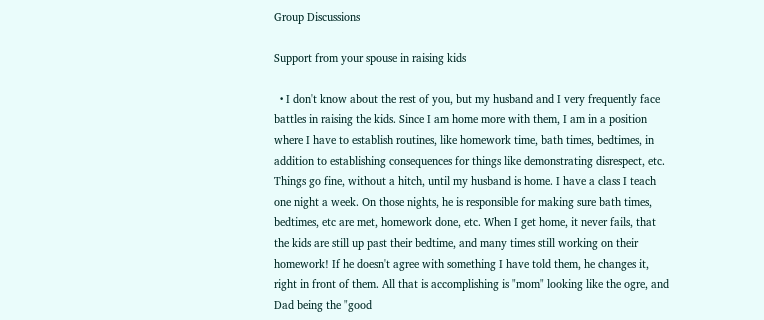Group Discussions

Support from your spouse in raising kids

  • I don't know about the rest of you, but my husband and I very frequently face battles in raising the kids. Since I am home more with them, I am in a position where I have to establish routines, like homework time, bath times, bedtimes, in addition to establishing consequences for things like demonstrating disrespect, etc. Things go fine, without a hitch, until my husband is home. I have a class I teach one night a week. On those nights, he is responsible for making sure bath times, bedtimes, etc are met, homework done, etc. When I get home, it never fails, that the kids are still up past their bedtime, and many times still working on their homework! If he doesn't agree with something I have told them, he changes it, right in front of them. All that is accomplishing is "mom" looking like the ogre, and Dad being the "good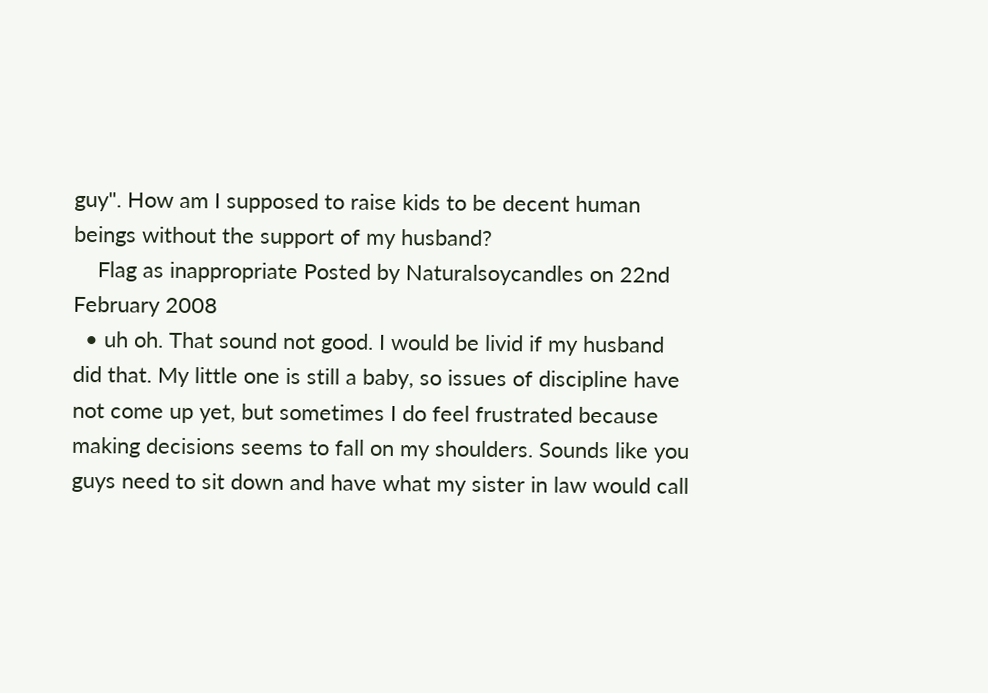guy". How am I supposed to raise kids to be decent human beings without the support of my husband?
    Flag as inappropriate Posted by Naturalsoycandles on 22nd February 2008
  • uh oh. That sound not good. I would be livid if my husband did that. My little one is still a baby, so issues of discipline have not come up yet, but sometimes I do feel frustrated because making decisions seems to fall on my shoulders. Sounds like you guys need to sit down and have what my sister in law would call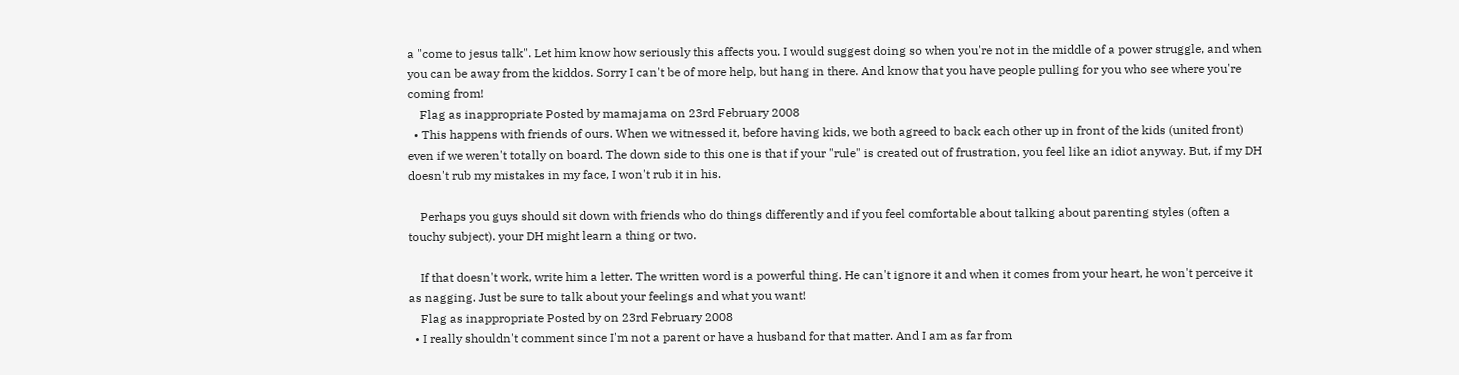a "come to jesus talk". Let him know how seriously this affects you. I would suggest doing so when you're not in the middle of a power struggle, and when you can be away from the kiddos. Sorry I can't be of more help, but hang in there. And know that you have people pulling for you who see where you're coming from!
    Flag as inappropriate Posted by mamajama on 23rd February 2008
  • This happens with friends of ours. When we witnessed it, before having kids, we both agreed to back each other up in front of the kids (united front) even if we weren't totally on board. The down side to this one is that if your "rule" is created out of frustration, you feel like an idiot anyway. But, if my DH doesn't rub my mistakes in my face, I won't rub it in his.

    Perhaps you guys should sit down with friends who do things differently and if you feel comfortable about talking about parenting styles (often a touchy subject). your DH might learn a thing or two.

    If that doesn't work, write him a letter. The written word is a powerful thing. He can't ignore it and when it comes from your heart, he won't perceive it as nagging. Just be sure to talk about your feelings and what you want!
    Flag as inappropriate Posted by on 23rd February 2008
  • I really shouldn't comment since I'm not a parent or have a husband for that matter. And I am as far from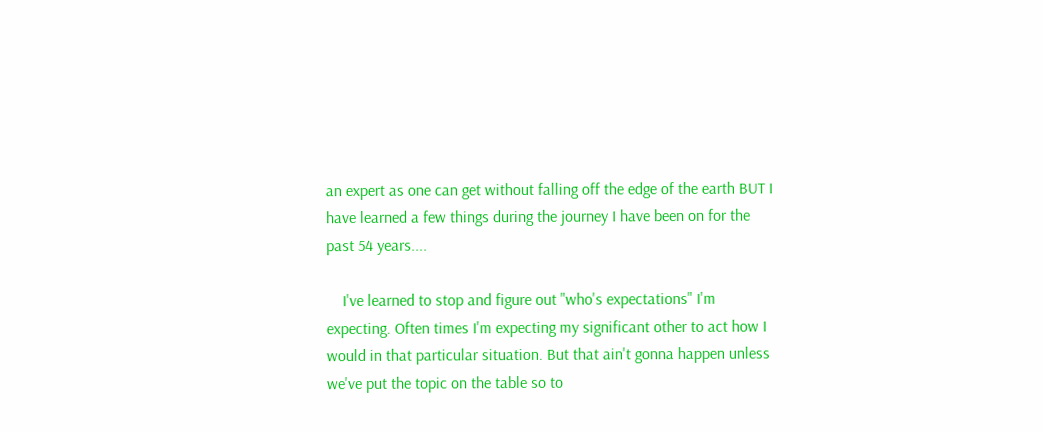an expert as one can get without falling off the edge of the earth BUT I have learned a few things during the journey I have been on for the past 54 years....

    I've learned to stop and figure out "who's expectations" I'm expecting. Often times I'm expecting my significant other to act how I would in that particular situation. But that ain't gonna happen unless we've put the topic on the table so to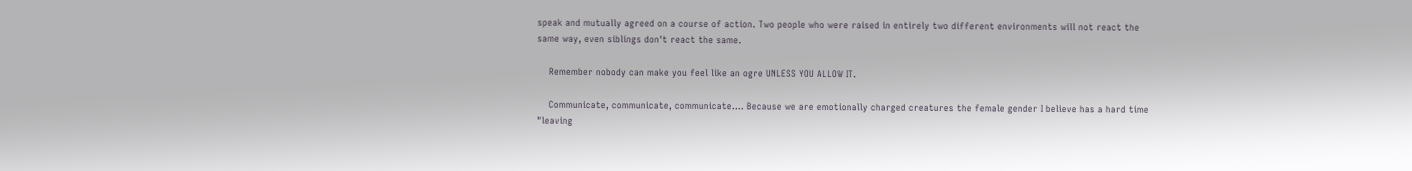speak and mutually agreed on a course of action. Two people who were raised in entirely two different environments will not react the same way, even siblings don't react the same.

    Remember nobody can make you feel like an ogre UNLESS YOU ALLOW IT.

    Communicate, communicate, communicate.... Because we are emotionally charged creatures the female gender I believe has a hard time "leaving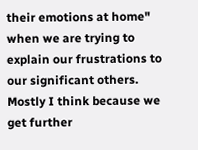their emotions at home" when we are trying to explain our frustrations to our significant others. Mostly I think because we get further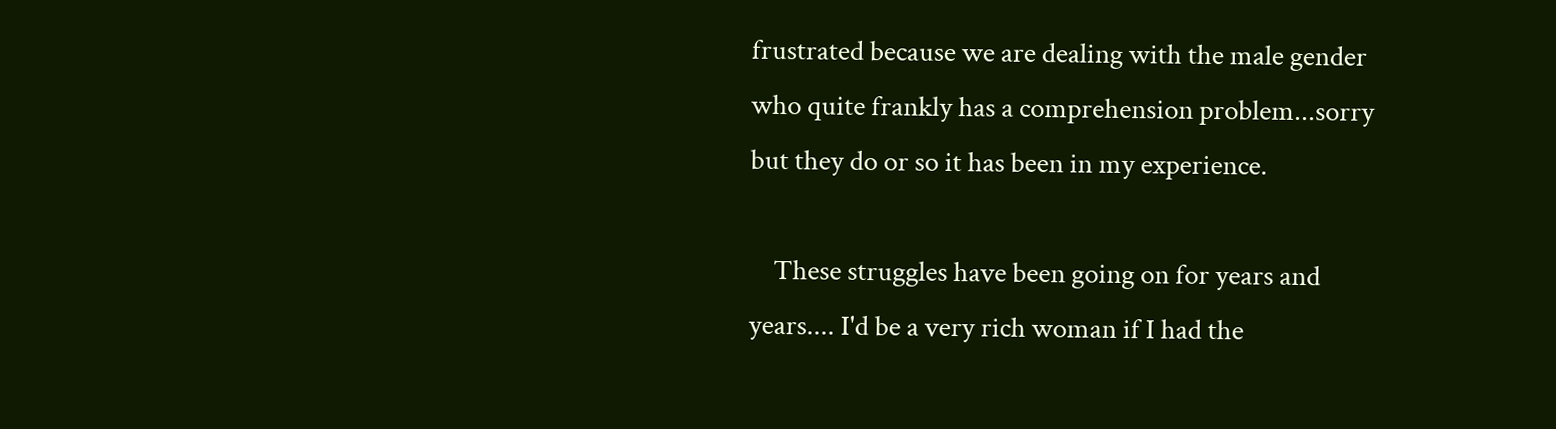frustrated because we are dealing with the male gender who quite frankly has a comprehension problem...sorry but they do or so it has been in my experience.

    These struggles have been going on for years and years.... I'd be a very rich woman if I had the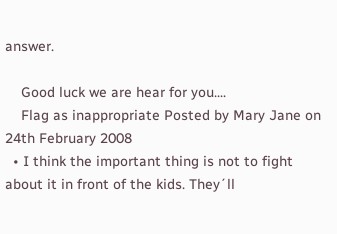answer.

    Good luck we are hear for you....
    Flag as inappropriate Posted by Mary Jane on 24th February 2008
  • I think the important thing is not to fight about it in front of the kids. They´ll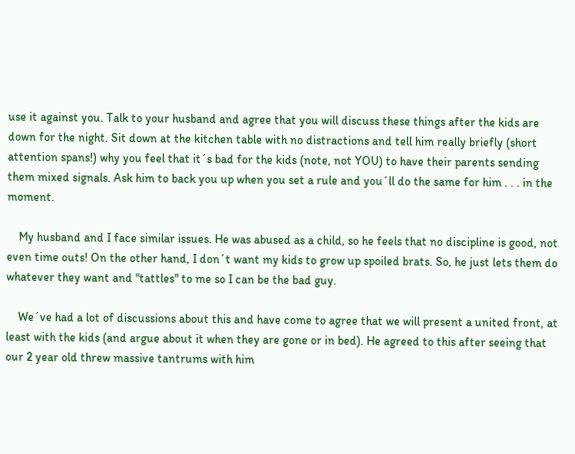use it against you. Talk to your husband and agree that you will discuss these things after the kids are down for the night. Sit down at the kitchen table with no distractions and tell him really briefly (short attention spans!) why you feel that it´s bad for the kids (note, not YOU) to have their parents sending them mixed signals. Ask him to back you up when you set a rule and you´ll do the same for him . . . in the moment.

    My husband and I face similar issues. He was abused as a child, so he feels that no discipline is good, not even time outs! On the other hand, I don´t want my kids to grow up spoiled brats. So, he just lets them do whatever they want and "tattles" to me so I can be the bad guy.

    We´ve had a lot of discussions about this and have come to agree that we will present a united front, at least with the kids (and argue about it when they are gone or in bed). He agreed to this after seeing that our 2 year old threw massive tantrums with him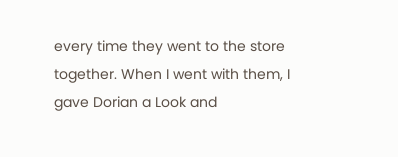every time they went to the store together. When I went with them, I gave Dorian a Look and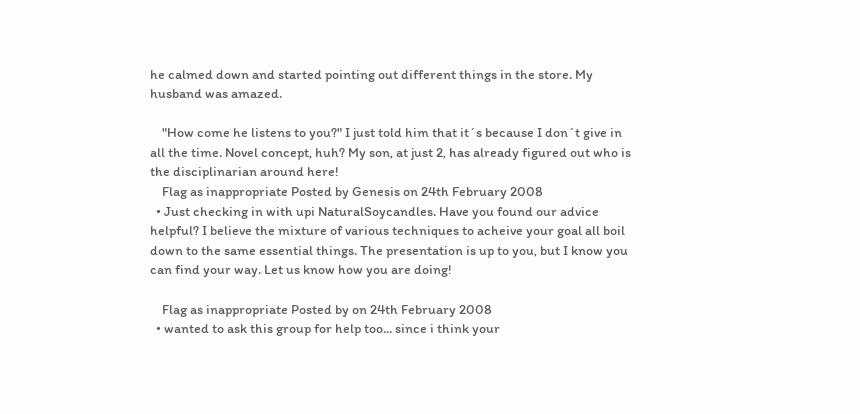he calmed down and started pointing out different things in the store. My husband was amazed.

    "How come he listens to you?" I just told him that it´s because I don´t give in all the time. Novel concept, huh? My son, at just 2, has already figured out who is the disciplinarian around here!
    Flag as inappropriate Posted by Genesis on 24th February 2008
  • Just checking in with upi NaturalSoycandles. Have you found our advice helpful? I believe the mixture of various techniques to acheive your goal all boil down to the same essential things. The presentation is up to you, but I know you can find your way. Let us know how you are doing!

    Flag as inappropriate Posted by on 24th February 2008
  • wanted to ask this group for help too... since i think your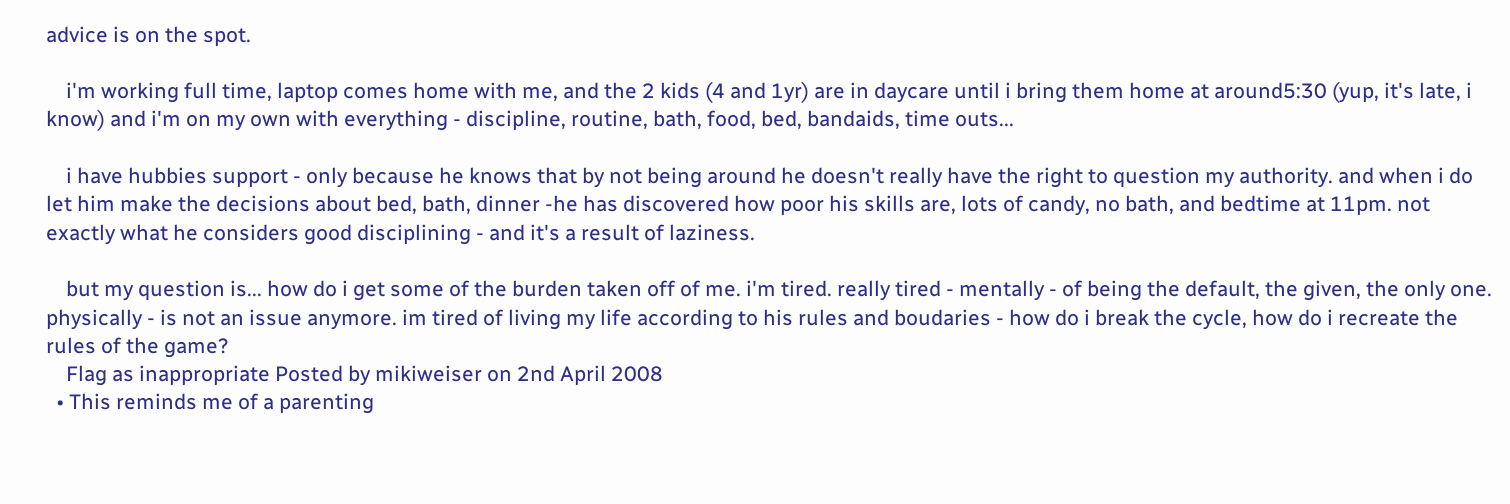advice is on the spot.

    i'm working full time, laptop comes home with me, and the 2 kids (4 and 1yr) are in daycare until i bring them home at around5:30 (yup, it's late, i know) and i'm on my own with everything - discipline, routine, bath, food, bed, bandaids, time outs...

    i have hubbies support - only because he knows that by not being around he doesn't really have the right to question my authority. and when i do let him make the decisions about bed, bath, dinner -he has discovered how poor his skills are, lots of candy, no bath, and bedtime at 11pm. not exactly what he considers good disciplining - and it's a result of laziness.

    but my question is... how do i get some of the burden taken off of me. i'm tired. really tired - mentally - of being the default, the given, the only one. physically - is not an issue anymore. im tired of living my life according to his rules and boudaries - how do i break the cycle, how do i recreate the rules of the game?
    Flag as inappropriate Posted by mikiweiser on 2nd April 2008
  • This reminds me of a parenting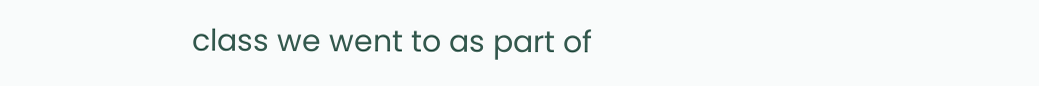class we went to as part of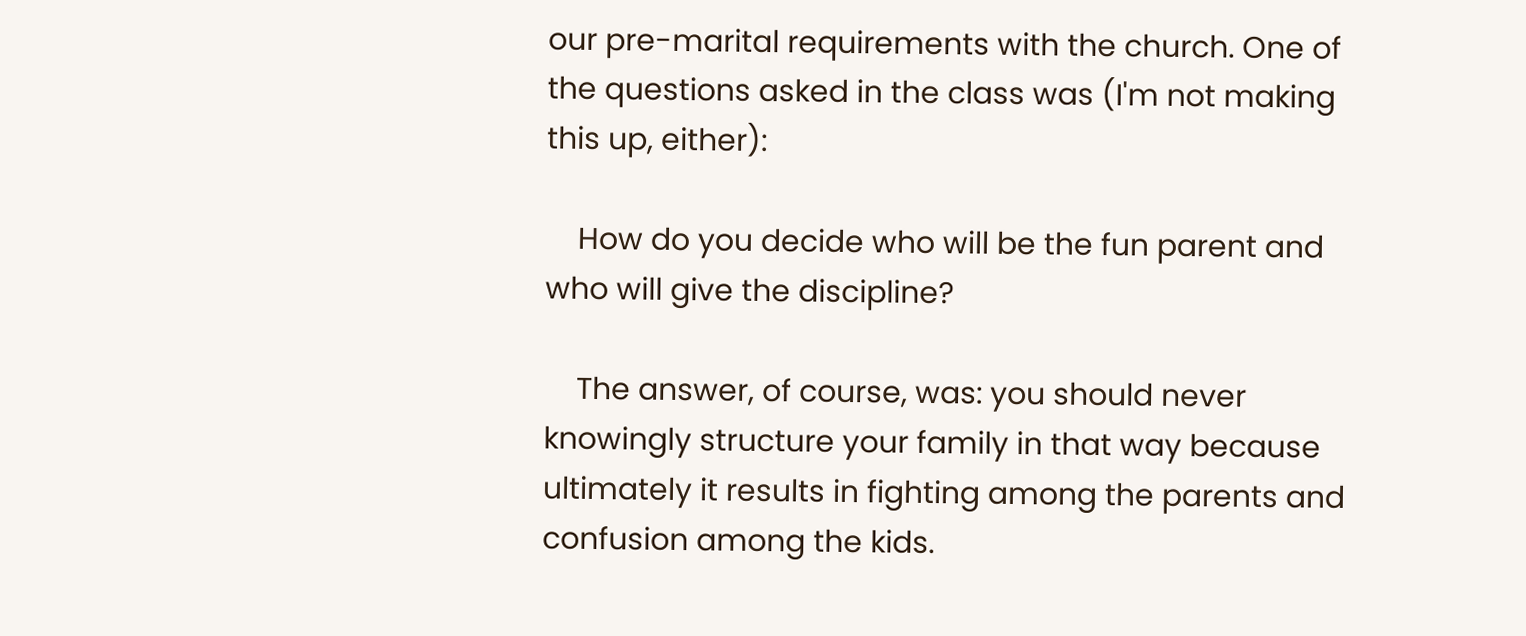our pre-marital requirements with the church. One of the questions asked in the class was (I'm not making this up, either):

    How do you decide who will be the fun parent and who will give the discipline?

    The answer, of course, was: you should never knowingly structure your family in that way because ultimately it results in fighting among the parents and confusion among the kids.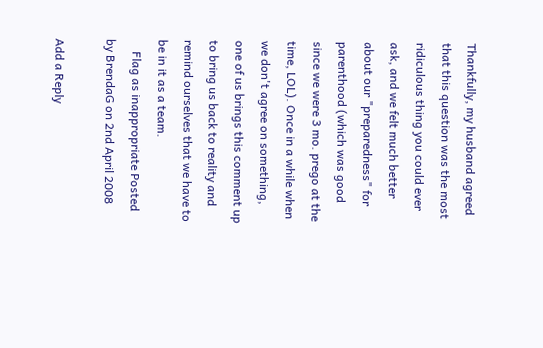Thankfully, my husband agreed that this question was the most ridiculous thing you could ever ask, and we felt much better about our "preparedness" for parenthood (which was good since we were 3 mo. prego at the time, LOL). Once in a while when we don't agree on something, one of us brings this comment up to bring us back to reality and remind ourselves that we have to be in it as a team.
    Flag as inappropriate Posted by BrendaG on 2nd April 2008

Add a Reply